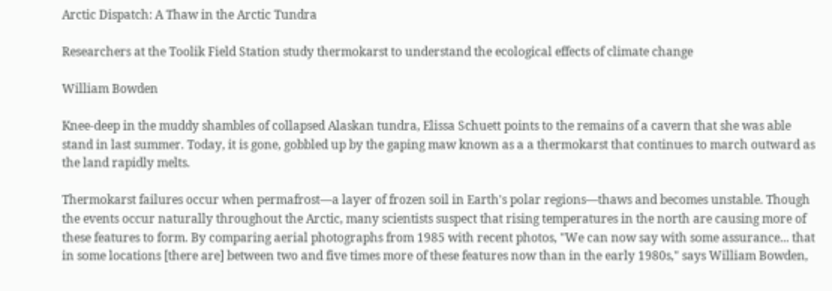Arctic Dispatch: A Thaw in the Arctic Tundra

Researchers at the Toolik Field Station study thermokarst to understand the ecological effects of climate change

William Bowden

Knee-deep in the muddy shambles of collapsed Alaskan tundra, Elissa Schuett points to the remains of a cavern that she was able stand in last summer. Today, it is gone, gobbled up by the gaping maw known as a a thermokarst that continues to march outward as the land rapidly melts.

Thermokarst failures occur when permafrost—a layer of frozen soil in Earth's polar regions—thaws and becomes unstable. Though the events occur naturally throughout the Arctic, many scientists suspect that rising temperatures in the north are causing more of these features to form. By comparing aerial photographs from 1985 with recent photos, "We can now say with some assurance... that in some locations [there are] between two and five times more of these features now than in the early 1980s," says William Bowden,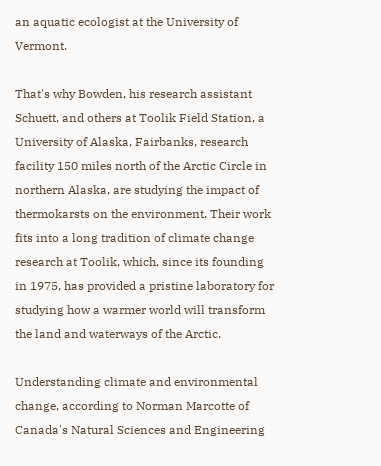an aquatic ecologist at the University of Vermont.

That's why Bowden, his research assistant Schuett, and others at Toolik Field Station, a University of Alaska, Fairbanks, research facility 150 miles north of the Arctic Circle in northern Alaska, are studying the impact of thermokarsts on the environment. Their work fits into a long tradition of climate change research at Toolik, which, since its founding in 1975, has provided a pristine laboratory for studying how a warmer world will transform the land and waterways of the Arctic.

Understanding climate and environmental change, according to Norman Marcotte of Canada's Natural Sciences and Engineering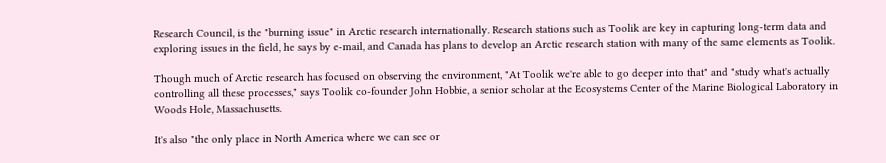Research Council, is the "burning issue" in Arctic research internationally. Research stations such as Toolik are key in capturing long-term data and exploring issues in the field, he says by e-mail, and Canada has plans to develop an Arctic research station with many of the same elements as Toolik.

Though much of Arctic research has focused on observing the environment, "At Toolik we're able to go deeper into that" and "study what's actually controlling all these processes," says Toolik co-founder John Hobbie, a senior scholar at the Ecosystems Center of the Marine Biological Laboratory in Woods Hole, Massachusetts.

It's also "the only place in North America where we can see or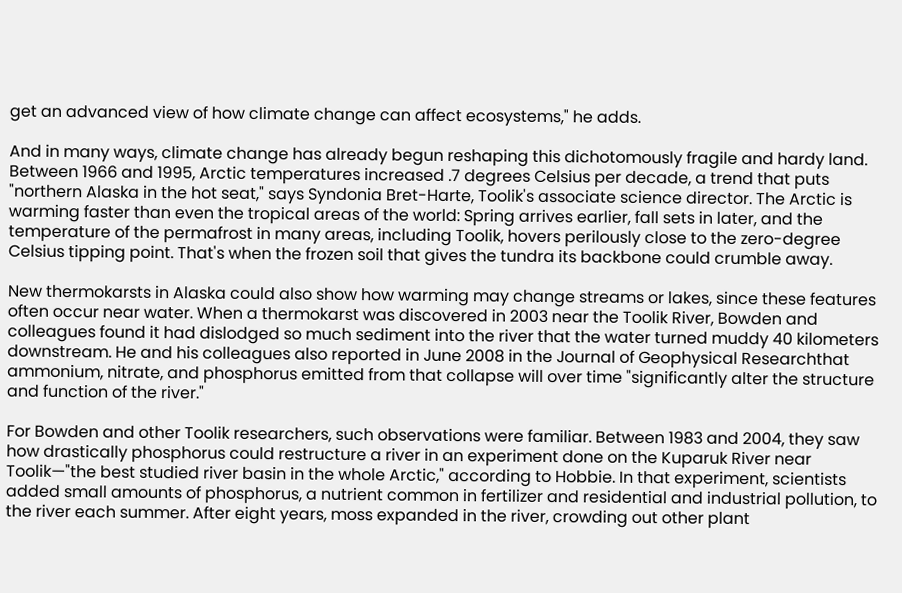get an advanced view of how climate change can affect ecosystems," he adds.

And in many ways, climate change has already begun reshaping this dichotomously fragile and hardy land. Between 1966 and 1995, Arctic temperatures increased .7 degrees Celsius per decade, a trend that puts "northern Alaska in the hot seat," says Syndonia Bret-Harte, Toolik's associate science director. The Arctic is warming faster than even the tropical areas of the world: Spring arrives earlier, fall sets in later, and the temperature of the permafrost in many areas, including Toolik, hovers perilously close to the zero-degree Celsius tipping point. That's when the frozen soil that gives the tundra its backbone could crumble away.

New thermokarsts in Alaska could also show how warming may change streams or lakes, since these features often occur near water. When a thermokarst was discovered in 2003 near the Toolik River, Bowden and colleagues found it had dislodged so much sediment into the river that the water turned muddy 40 kilometers downstream. He and his colleagues also reported in June 2008 in the Journal of Geophysical Researchthat ammonium, nitrate, and phosphorus emitted from that collapse will over time "significantly alter the structure and function of the river."

For Bowden and other Toolik researchers, such observations were familiar. Between 1983 and 2004, they saw how drastically phosphorus could restructure a river in an experiment done on the Kuparuk River near Toolik—"the best studied river basin in the whole Arctic," according to Hobbie. In that experiment, scientists added small amounts of phosphorus, a nutrient common in fertilizer and residential and industrial pollution, to the river each summer. After eight years, moss expanded in the river, crowding out other plant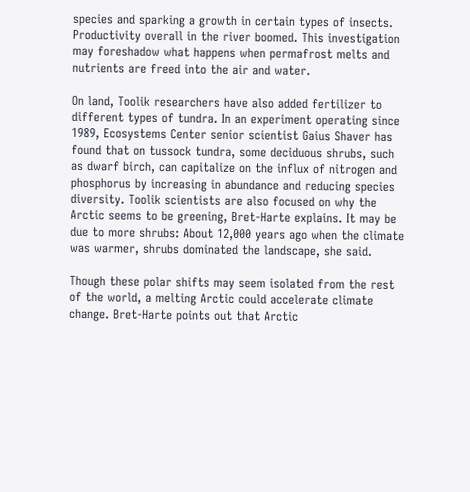species and sparking a growth in certain types of insects. Productivity overall in the river boomed. This investigation may foreshadow what happens when permafrost melts and nutrients are freed into the air and water.

On land, Toolik researchers have also added fertilizer to different types of tundra. In an experiment operating since 1989, Ecosystems Center senior scientist Gaius Shaver has found that on tussock tundra, some deciduous shrubs, such as dwarf birch, can capitalize on the influx of nitrogen and phosphorus by increasing in abundance and reducing species diversity. Toolik scientists are also focused on why the Arctic seems to be greening, Bret-Harte explains. It may be due to more shrubs: About 12,000 years ago when the climate was warmer, shrubs dominated the landscape, she said.

Though these polar shifts may seem isolated from the rest of the world, a melting Arctic could accelerate climate change. Bret-Harte points out that Arctic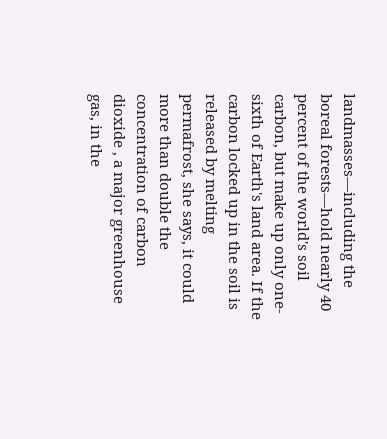landmasses—including the boreal forests—hold nearly 40 percent of the world's soil carbon, but make up only one-sixth of Earth's land area. If the carbon locked up in the soil is released by melting permafrost, she says, it could more than double the concentration of carbon dioxide , a major greenhouse gas, in the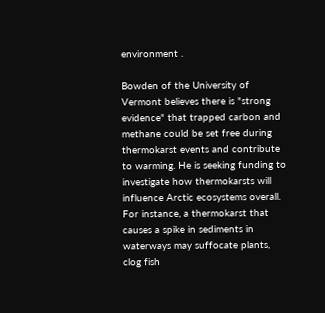environment .

Bowden of the University of Vermont believes there is "strong evidence" that trapped carbon and methane could be set free during thermokarst events and contribute to warming. He is seeking funding to investigate how thermokarsts will influence Arctic ecosystems overall. For instance, a thermokarst that causes a spike in sediments in waterways may suffocate plants, clog fish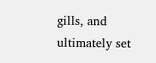gills, and ultimately set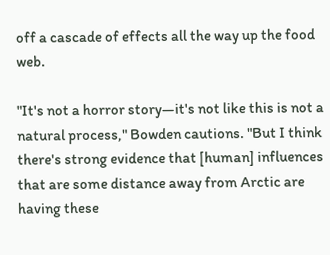off a cascade of effects all the way up the food web.

"It's not a horror story—it's not like this is not a natural process," Bowden cautions. "But I think there's strong evidence that [human] influences that are some distance away from Arctic are having these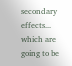secondary effects... which are going to be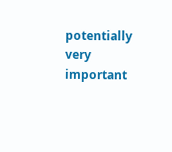potentially very important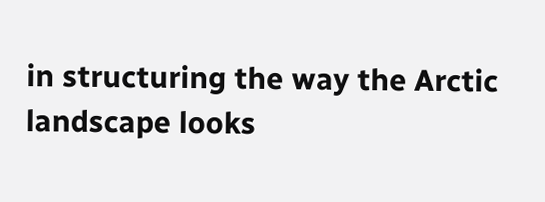in structuring the way the Arctic landscape looks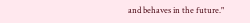and behaves in the future."